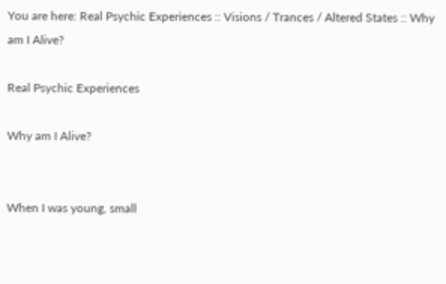You are here: Real Psychic Experiences :: Visions / Trances / Altered States :: Why am I Alive?

Real Psychic Experiences

Why am I Alive?


When I was young, small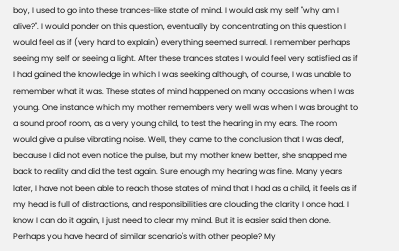boy, I used to go into these trances-like state of mind. I would ask my self "why am I alive?". I would ponder on this question, eventually by concentrating on this question I would feel as if (very hard to explain) everything seemed surreal. I remember perhaps seeing my self or seeing a light. After these trances states I would feel very satisfied as if I had gained the knowledge in which I was seeking although, of course, I was unable to remember what it was. These states of mind happened on many occasions when I was young. One instance which my mother remembers very well was when I was brought to a sound proof room, as a very young child, to test the hearing in my ears. The room would give a pulse vibrating noise. Well, they came to the conclusion that I was deaf, because I did not even notice the pulse, but my mother knew better, she snapped me back to reality and did the test again. Sure enough my hearing was fine. Many years later, I have not been able to reach those states of mind that I had as a child, it feels as if my head is full of distractions, and responsibilities are clouding the clarity I once had. I know I can do it again, I just need to clear my mind. But it is easier said then done. Perhaps you have heard of similar scenario's with other people? My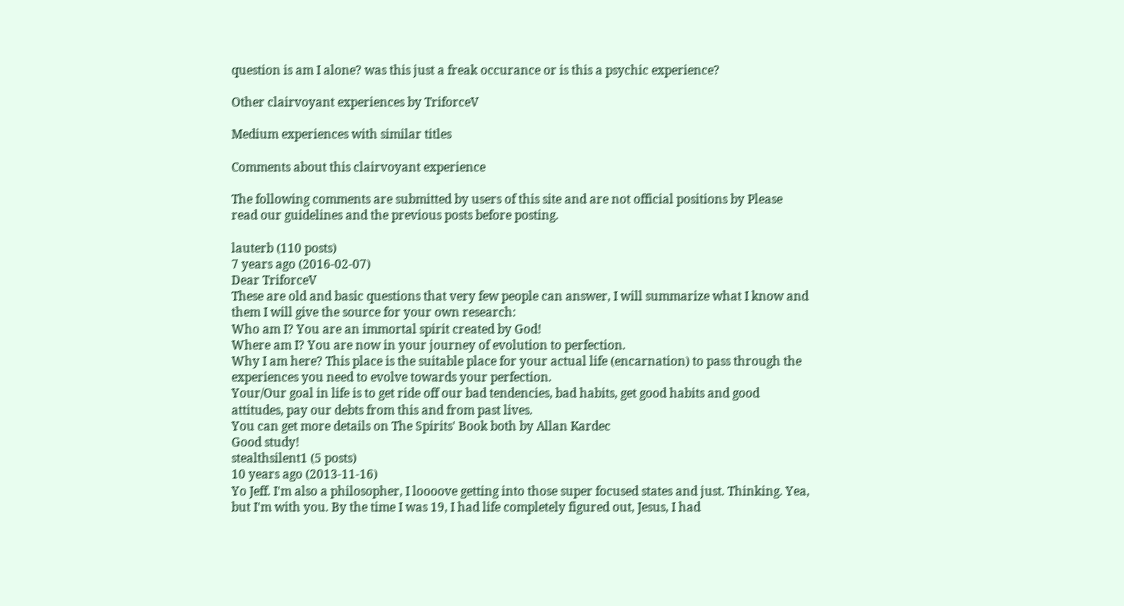question is am I alone? was this just a freak occurance or is this a psychic experience?

Other clairvoyant experiences by TriforceV

Medium experiences with similar titles

Comments about this clairvoyant experience

The following comments are submitted by users of this site and are not official positions by Please read our guidelines and the previous posts before posting.

lauterb (110 posts)
7 years ago (2016-02-07)
Dear TriforceV
These are old and basic questions that very few people can answer, I will summarize what I know and them I will give the source for your own research:
Who am I? You are an immortal spirit created by God!
Where am I? You are now in your journey of evolution to perfection.
Why I am here? This place is the suitable place for your actual life (encarnation) to pass through the experiences you need to evolve towards your perfection.
Your/Our goal in life is to get ride off our bad tendencies, bad habits, get good habits and good attitudes, pay our debts from this and from past lives.
You can get more details on The Spirits' Book both by Allan Kardec
Good study!
stealthsilent1 (5 posts)
10 years ago (2013-11-16)
Yo Jeff. I'm also a philosopher, I loooove getting into those super focused states and just. Thinking. Yea, but I'm with you. By the time I was 19, I had life completely figured out, Jesus, I had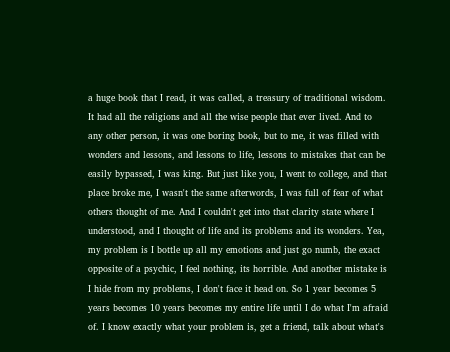a huge book that I read, it was called, a treasury of traditional wisdom. It had all the religions and all the wise people that ever lived. And to any other person, it was one boring book, but to me, it was filled with wonders and lessons, and lessons to life, lessons to mistakes that can be easily bypassed, I was king. But just like you, I went to college, and that place broke me, I wasn't the same afterwords, I was full of fear of what others thought of me. And I couldn't get into that clarity state where I understood, and I thought of life and its problems and its wonders. Yea, my problem is I bottle up all my emotions and just go numb, the exact opposite of a psychic, I feel nothing, its horrible. And another mistake is I hide from my problems, I don't face it head on. So 1 year becomes 5 years becomes 10 years becomes my entire life until I do what I'm afraid of. I know exactly what your problem is, get a friend, talk about what's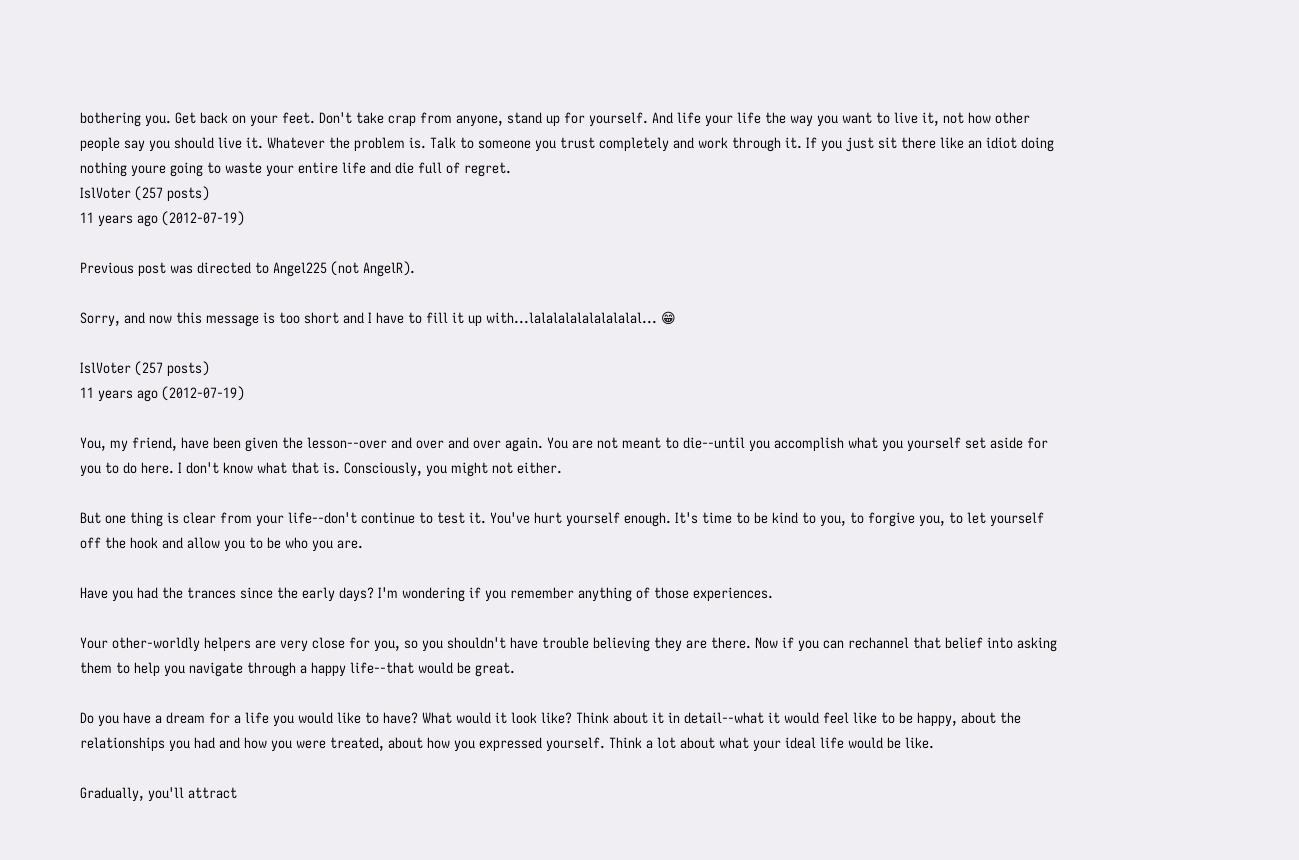bothering you. Get back on your feet. Don't take crap from anyone, stand up for yourself. And life your life the way you want to live it, not how other people say you should live it. Whatever the problem is. Talk to someone you trust completely and work through it. If you just sit there like an idiot doing nothing youre going to waste your entire life and die full of regret.
IslVoter (257 posts)
11 years ago (2012-07-19)

Previous post was directed to Angel225 (not AngelR).

Sorry, and now this message is too short and I have to fill it up with...lalalalalalalalalal... 😁

IslVoter (257 posts)
11 years ago (2012-07-19)

You, my friend, have been given the lesson--over and over and over again. You are not meant to die--until you accomplish what you yourself set aside for you to do here. I don't know what that is. Consciously, you might not either.

But one thing is clear from your life--don't continue to test it. You've hurt yourself enough. It's time to be kind to you, to forgive you, to let yourself off the hook and allow you to be who you are.

Have you had the trances since the early days? I'm wondering if you remember anything of those experiences.

Your other-worldly helpers are very close for you, so you shouldn't have trouble believing they are there. Now if you can rechannel that belief into asking them to help you navigate through a happy life--that would be great.

Do you have a dream for a life you would like to have? What would it look like? Think about it in detail--what it would feel like to be happy, about the relationships you had and how you were treated, about how you expressed yourself. Think a lot about what your ideal life would be like.

Gradually, you'll attract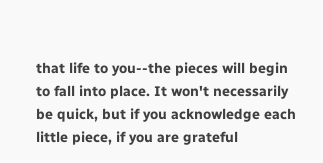that life to you--the pieces will begin to fall into place. It won't necessarily be quick, but if you acknowledge each little piece, if you are grateful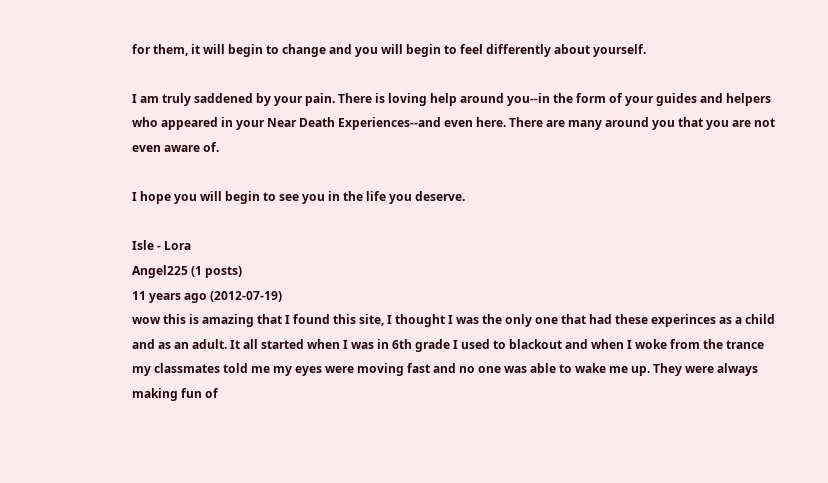for them, it will begin to change and you will begin to feel differently about yourself.

I am truly saddened by your pain. There is loving help around you--in the form of your guides and helpers who appeared in your Near Death Experiences--and even here. There are many around you that you are not even aware of.

I hope you will begin to see you in the life you deserve.

Isle - Lora
Angel225 (1 posts)
11 years ago (2012-07-19)
wow this is amazing that I found this site, I thought I was the only one that had these experinces as a child and as an adult. It all started when I was in 6th grade I used to blackout and when I woke from the trance my classmates told me my eyes were moving fast and no one was able to wake me up. They were always making fun of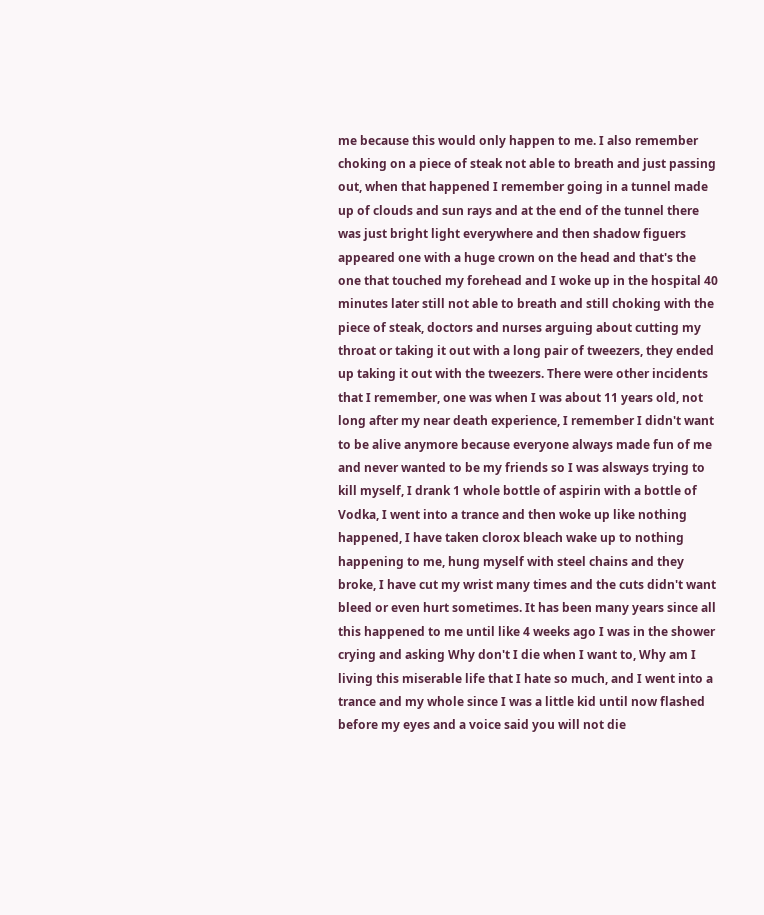me because this would only happen to me. I also remember choking on a piece of steak not able to breath and just passing out, when that happened I remember going in a tunnel made up of clouds and sun rays and at the end of the tunnel there was just bright light everywhere and then shadow figuers appeared one with a huge crown on the head and that's the one that touched my forehead and I woke up in the hospital 40 minutes later still not able to breath and still choking with the piece of steak, doctors and nurses arguing about cutting my throat or taking it out with a long pair of tweezers, they ended up taking it out with the tweezers. There were other incidents that I remember, one was when I was about 11 years old, not long after my near death experience, I remember I didn't want to be alive anymore because everyone always made fun of me and never wanted to be my friends so I was alsways trying to kill myself, I drank 1 whole bottle of aspirin with a bottle of Vodka, I went into a trance and then woke up like nothing happened, I have taken clorox bleach wake up to nothing happening to me, hung myself with steel chains and they broke, I have cut my wrist many times and the cuts didn't want bleed or even hurt sometimes. It has been many years since all this happened to me until like 4 weeks ago I was in the shower crying and asking Why don't I die when I want to, Why am I living this miserable life that I hate so much, and I went into a trance and my whole since I was a little kid until now flashed before my eyes and a voice said you will not die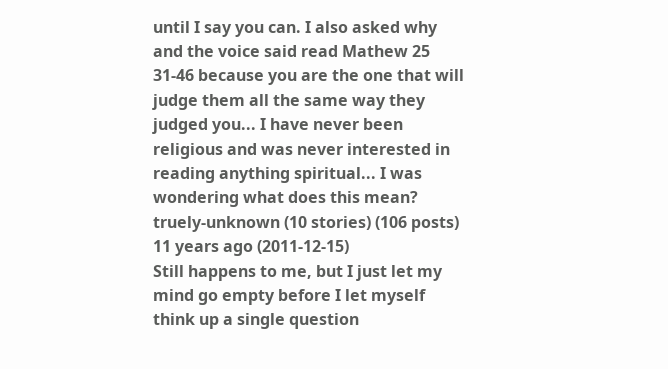until I say you can. I also asked why and the voice said read Mathew 25 31-46 because you are the one that will judge them all the same way they judged you... I have never been religious and was never interested in reading anything spiritual... I was wondering what does this mean?
truely-unknown (10 stories) (106 posts)
11 years ago (2011-12-15)
Still happens to me, but I just let my mind go empty before I let myself think up a single question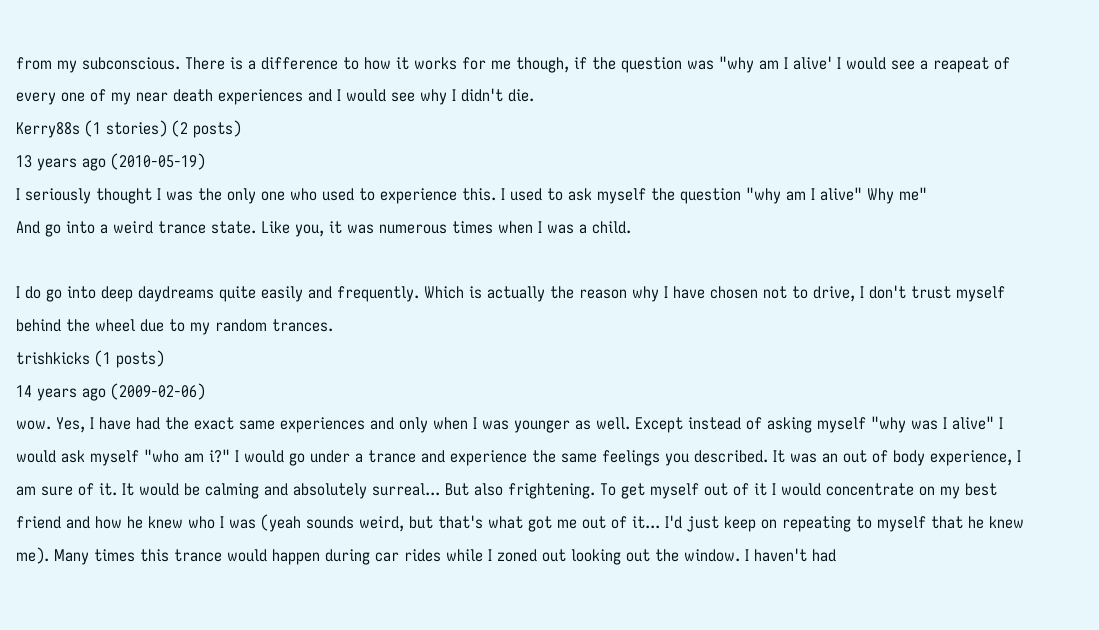from my subconscious. There is a difference to how it works for me though, if the question was "why am I alive' I would see a reapeat of every one of my near death experiences and I would see why I didn't die.
Kerry88s (1 stories) (2 posts)
13 years ago (2010-05-19)
I seriously thought I was the only one who used to experience this. I used to ask myself the question "why am I alive" Why me"
And go into a weird trance state. Like you, it was numerous times when I was a child.

I do go into deep daydreams quite easily and frequently. Which is actually the reason why I have chosen not to drive, I don't trust myself behind the wheel due to my random trances.
trishkicks (1 posts)
14 years ago (2009-02-06)
wow. Yes, I have had the exact same experiences and only when I was younger as well. Except instead of asking myself "why was I alive" I would ask myself "who am i?" I would go under a trance and experience the same feelings you described. It was an out of body experience, I am sure of it. It would be calming and absolutely surreal... But also frightening. To get myself out of it I would concentrate on my best friend and how he knew who I was (yeah sounds weird, but that's what got me out of it... I'd just keep on repeating to myself that he knew me). Many times this trance would happen during car rides while I zoned out looking out the window. I haven't had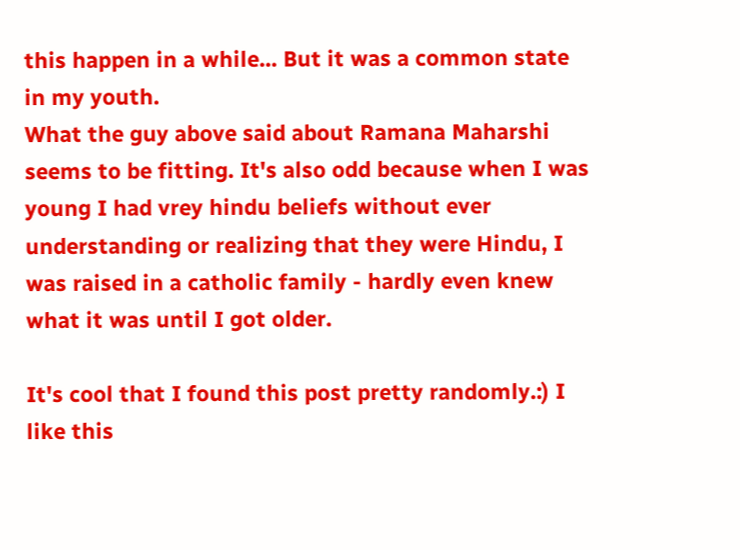this happen in a while... But it was a common state in my youth.
What the guy above said about Ramana Maharshi seems to be fitting. It's also odd because when I was young I had vrey hindu beliefs without ever understanding or realizing that they were Hindu, I was raised in a catholic family - hardly even knew what it was until I got older.

It's cool that I found this post pretty randomly.:) I like this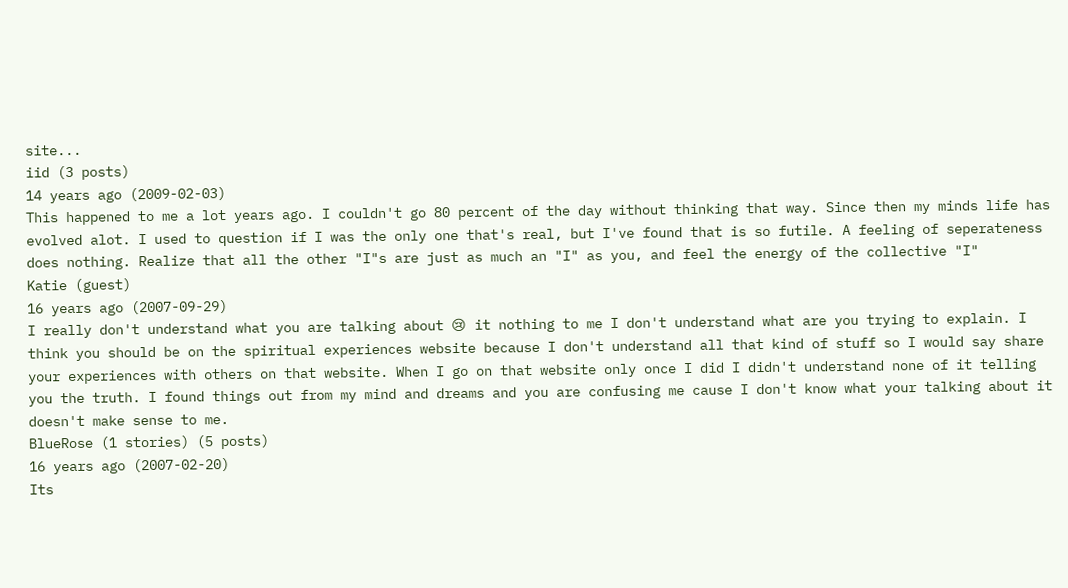site...
iid (3 posts)
14 years ago (2009-02-03)
This happened to me a lot years ago. I couldn't go 80 percent of the day without thinking that way. Since then my minds life has evolved alot. I used to question if I was the only one that's real, but I've found that is so futile. A feeling of seperateness does nothing. Realize that all the other "I"s are just as much an "I" as you, and feel the energy of the collective "I"
Katie (guest)
16 years ago (2007-09-29)
I really don't understand what you are talking about 😢 it nothing to me I don't understand what are you trying to explain. I think you should be on the spiritual experiences website because I don't understand all that kind of stuff so I would say share your experiences with others on that website. When I go on that website only once I did I didn't understand none of it telling you the truth. I found things out from my mind and dreams and you are confusing me cause I don't know what your talking about it doesn't make sense to me.
BlueRose (1 stories) (5 posts)
16 years ago (2007-02-20)
Its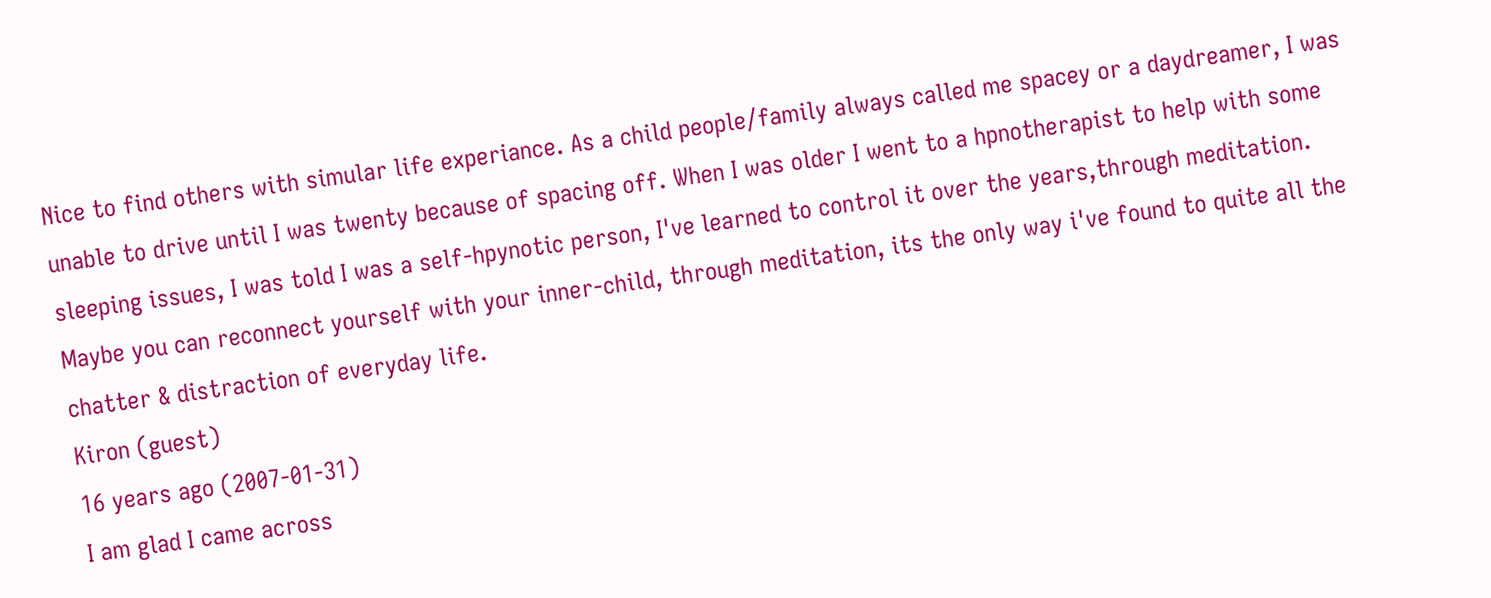Nice to find others with simular life experiance. As a child people/family always called me spacey or a daydreamer, I was unable to drive until I was twenty because of spacing off. When I was older I went to a hpnotherapist to help with some sleeping issues, I was told I was a self-hpynotic person, I've learned to control it over the years,through meditation. Maybe you can reconnect yourself with your inner-child, through meditation, its the only way i've found to quite all the chatter & distraction of everyday life.
Kiron (guest)
16 years ago (2007-01-31)
I am glad I came across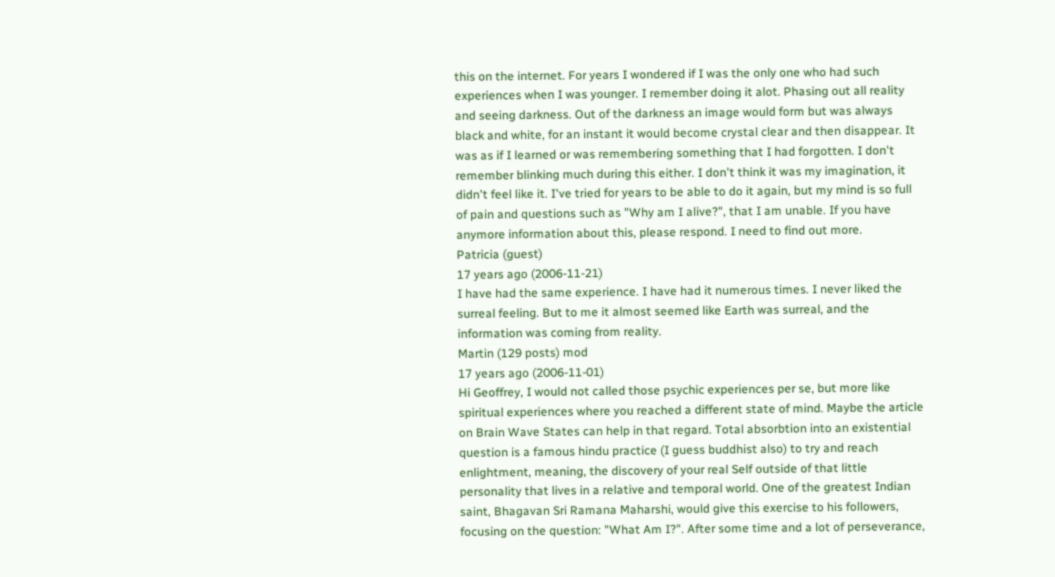this on the internet. For years I wondered if I was the only one who had such experiences when I was younger. I remember doing it alot. Phasing out all reality and seeing darkness. Out of the darkness an image would form but was always black and white, for an instant it would become crystal clear and then disappear. It was as if I learned or was remembering something that I had forgotten. I don't remember blinking much during this either. I don't think it was my imagination, it didn't feel like it. I've tried for years to be able to do it again, but my mind is so full of pain and questions such as "Why am I alive?", that I am unable. If you have anymore information about this, please respond. I need to find out more.
Patricia (guest)
17 years ago (2006-11-21)
I have had the same experience. I have had it numerous times. I never liked the surreal feeling. But to me it almost seemed like Earth was surreal, and the information was coming from reality.
Martin (129 posts) mod
17 years ago (2006-11-01)
Hi Geoffrey, I would not called those psychic experiences per se, but more like spiritual experiences where you reached a different state of mind. Maybe the article on Brain Wave States can help in that regard. Total absorbtion into an existential question is a famous hindu practice (I guess buddhist also) to try and reach enlightment, meaning, the discovery of your real Self outside of that little personality that lives in a relative and temporal world. One of the greatest Indian saint, Bhagavan Sri Ramana Maharshi, would give this exercise to his followers, focusing on the question: "What Am I?". After some time and a lot of perseverance,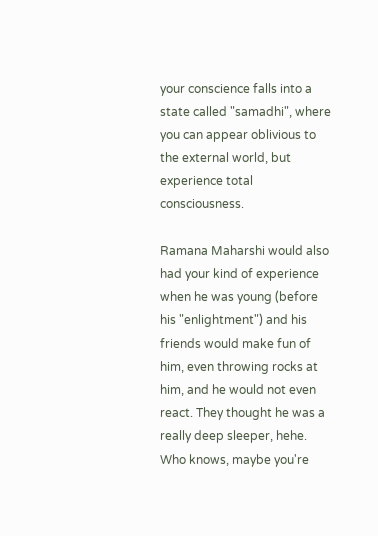your conscience falls into a state called "samadhi", where you can appear oblivious to the external world, but experience total consciousness.

Ramana Maharshi would also had your kind of experience when he was young (before his "enlightment") and his friends would make fun of him, even throwing rocks at him, and he would not even react. They thought he was a really deep sleeper, hehe. Who knows, maybe you're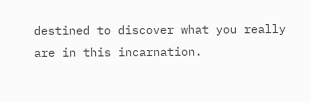destined to discover what you really are in this incarnation.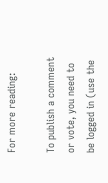For more reading:

To publish a comment or vote, you need to be logged in (use the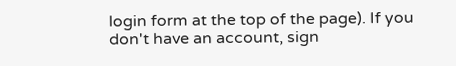login form at the top of the page). If you don't have an account, sign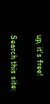up, it's free!

Search this site: